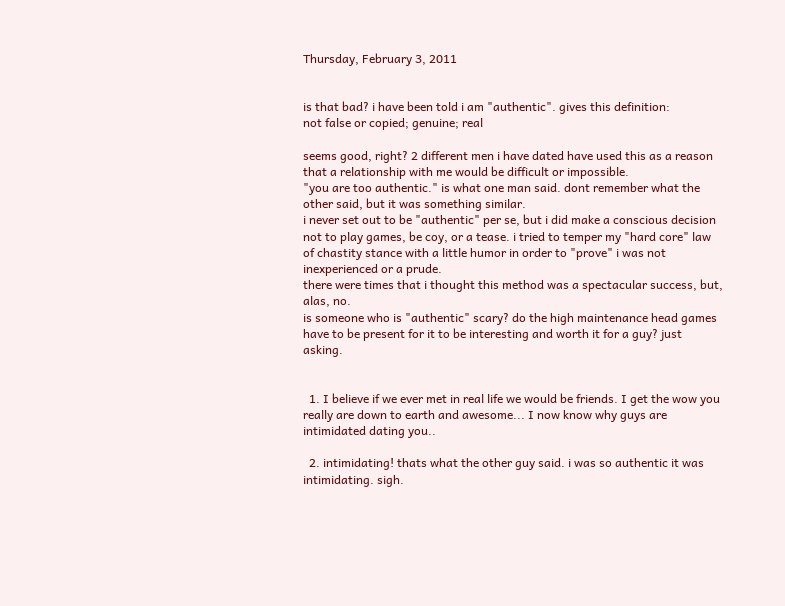Thursday, February 3, 2011


is that bad? i have been told i am "authentic". gives this definition:
not false or copied; genuine; real

seems good, right? 2 different men i have dated have used this as a reason that a relationship with me would be difficult or impossible.
"you are too authentic." is what one man said. dont remember what the other said, but it was something similar.
i never set out to be "authentic" per se, but i did make a conscious decision not to play games, be coy, or a tease. i tried to temper my "hard core" law of chastity stance with a little humor in order to "prove" i was not inexperienced or a prude.
there were times that i thought this method was a spectacular success, but, alas, no.
is someone who is "authentic" scary? do the high maintenance head games have to be present for it to be interesting and worth it for a guy? just asking.


  1. I believe if we ever met in real life we would be friends. I get the wow you really are down to earth and awesome... I now know why guys are intimidated dating you..

  2. intimidating! thats what the other guy said. i was so authentic it was intimidating. sigh.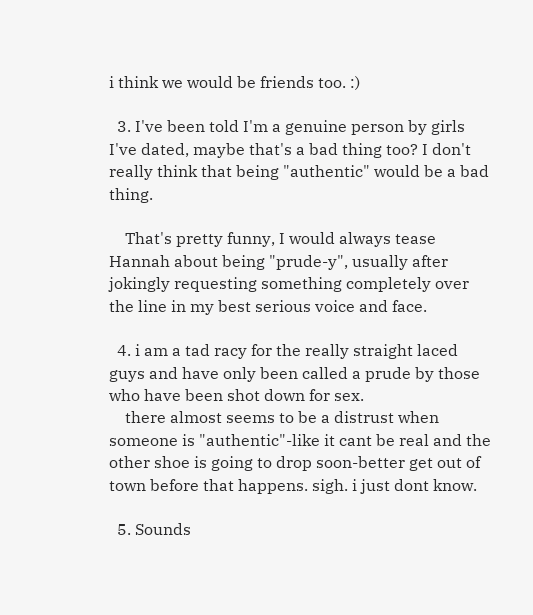i think we would be friends too. :)

  3. I've been told I'm a genuine person by girls I've dated, maybe that's a bad thing too? I don't really think that being "authentic" would be a bad thing.

    That's pretty funny, I would always tease Hannah about being "prude-y", usually after jokingly requesting something completely over the line in my best serious voice and face.

  4. i am a tad racy for the really straight laced guys and have only been called a prude by those who have been shot down for sex.
    there almost seems to be a distrust when someone is "authentic"-like it cant be real and the other shoe is going to drop soon-better get out of town before that happens. sigh. i just dont know.

  5. Sounds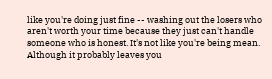like you're doing just fine -- washing out the losers who aren't worth your time because they just can't handle someone who is honest. It's not like you're being mean. Although it probably leaves you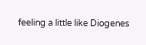feeling a little like Diogenes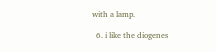with a lamp.

  6. i like the diogenes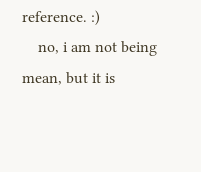reference. :)
    no, i am not being mean, but it is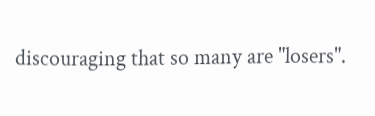discouraging that so many are "losers".